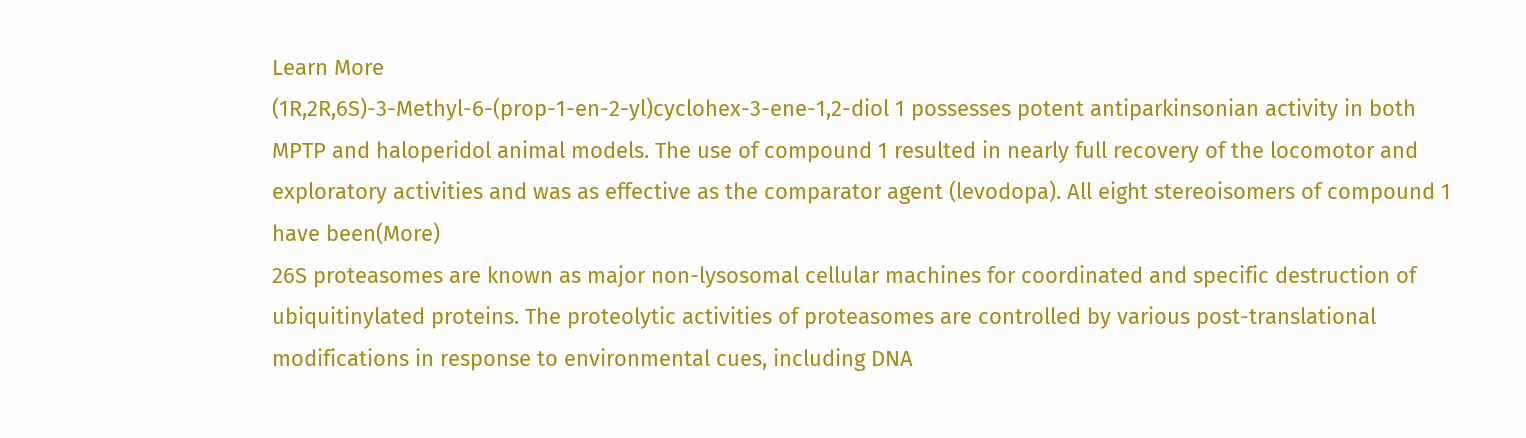Learn More
(1R,2R,6S)-3-Methyl-6-(prop-1-en-2-yl)cyclohex-3-ene-1,2-diol 1 possesses potent antiparkinsonian activity in both MPTP and haloperidol animal models. The use of compound 1 resulted in nearly full recovery of the locomotor and exploratory activities and was as effective as the comparator agent (levodopa). All eight stereoisomers of compound 1 have been(More)
26S proteasomes are known as major non-lysosomal cellular machines for coordinated and specific destruction of ubiquitinylated proteins. The proteolytic activities of proteasomes are controlled by various post-translational modifications in response to environmental cues, including DNA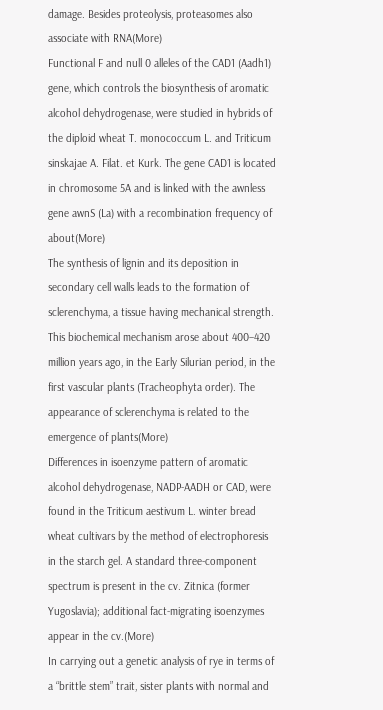damage. Besides proteolysis, proteasomes also associate with RNA(More)
Functional F and null 0 alleles of the CAD1 (Aadh1) gene, which controls the biosynthesis of aromatic alcohol dehydrogenase, were studied in hybrids of the diploid wheat T. monococcum L. and Triticum sinskajae A. Filat. et Kurk. The gene CAD1 is located in chromosome 5A and is linked with the awnless gene awnS (La) with a recombination frequency of about(More)
The synthesis of lignin and its deposition in secondary cell walls leads to the formation of sclerenchyma, a tissue having mechanical strength. This biochemical mechanism arose about 400–420 million years ago, in the Early Silurian period, in the first vascular plants (Tracheophyta order). The appearance of sclerenchyma is related to the emergence of plants(More)
Differences in isoenzyme pattern of aromatic alcohol dehydrogenase, NADP-AADH or CAD, were found in the Triticum aestivum L. winter bread wheat cultivars by the method of electrophoresis in the starch gel. A standard three-component spectrum is present in the cv. Zitnica (former Yugoslavia); additional fact-migrating isoenzymes appear in the cv.(More)
In carrying out a genetic analysis of rye in terms of a “brittle stem” trait, sister plants with normal and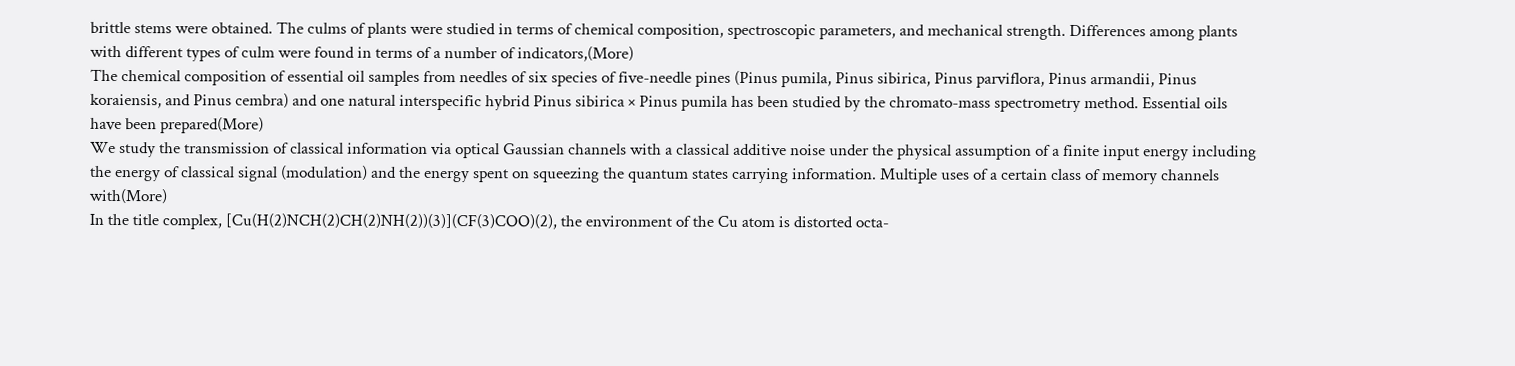brittle stems were obtained. The culms of plants were studied in terms of chemical composition, spectroscopic parameters, and mechanical strength. Differences among plants with different types of culm were found in terms of a number of indicators,(More)
The chemical composition of essential oil samples from needles of six species of five-needle pines (Pinus pumila, Pinus sibirica, Pinus parviflora, Pinus armandii, Pinus koraiensis, and Pinus cembra) and one natural interspecific hybrid Pinus sibirica × Pinus pumila has been studied by the chromato-mass spectrometry method. Essential oils have been prepared(More)
We study the transmission of classical information via optical Gaussian channels with a classical additive noise under the physical assumption of a finite input energy including the energy of classical signal (modulation) and the energy spent on squeezing the quantum states carrying information. Multiple uses of a certain class of memory channels with(More)
In the title complex, [Cu(H(2)NCH(2)CH(2)NH(2))(3)](CF(3)COO)(2), the environment of the Cu atom is distorted octa-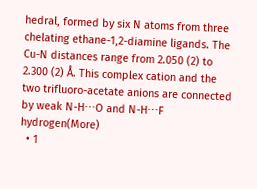hedral, formed by six N atoms from three chelating ethane-1,2-diamine ligands. The Cu-N distances range from 2.050 (2) to 2.300 (2) Å. This complex cation and the two trifluoro-acetate anions are connected by weak N-H⋯O and N-H⋯F hydrogen(More)
  • 1